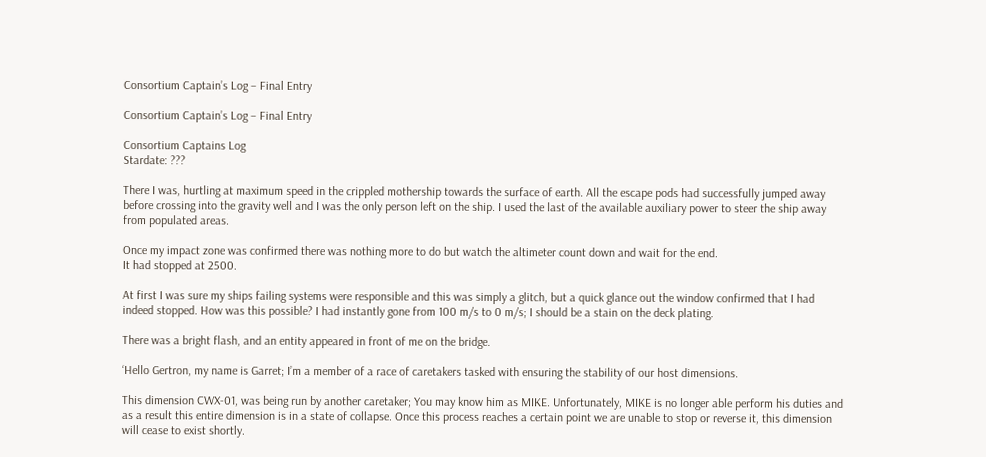Consortium Captain’s Log – Final Entry

Consortium Captain’s Log – Final Entry

Consortium Captains Log
Stardate: ???

There I was, hurtling at maximum speed in the crippled mothership towards the surface of earth. All the escape pods had successfully jumped away before crossing into the gravity well and I was the only person left on the ship. I used the last of the available auxiliary power to steer the ship away from populated areas.

Once my impact zone was confirmed there was nothing more to do but watch the altimeter count down and wait for the end.
It had stopped at 2500.

At first I was sure my ships failing systems were responsible and this was simply a glitch, but a quick glance out the window confirmed that I had indeed stopped. How was this possible? I had instantly gone from 100 m/s to 0 m/s; I should be a stain on the deck plating.

There was a bright flash, and an entity appeared in front of me on the bridge.

‘Hello Gertron, my name is Garret; I’m a member of a race of caretakers tasked with ensuring the stability of our host dimensions.

This dimension CWX-01, was being run by another caretaker; You may know him as MIKE. Unfortunately, MIKE is no longer able perform his duties and as a result this entire dimension is in a state of collapse. Once this process reaches a certain point we are unable to stop or reverse it, this dimension will cease to exist shortly.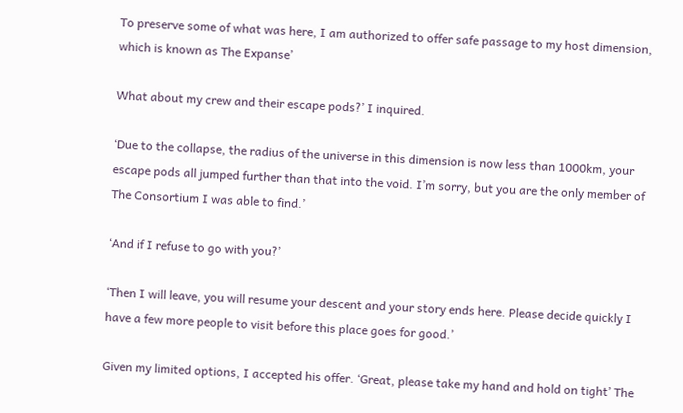To preserve some of what was here, I am authorized to offer safe passage to my host dimension, which is known as The Expanse’

What about my crew and their escape pods?’ I inquired.

‘Due to the collapse, the radius of the universe in this dimension is now less than 1000km, your escape pods all jumped further than that into the void. I’m sorry, but you are the only member of The Consortium I was able to find.’

‘And if I refuse to go with you?’

‘Then I will leave, you will resume your descent and your story ends here. Please decide quickly I have a few more people to visit before this place goes for good.’

Given my limited options, I accepted his offer. ‘Great, please take my hand and hold on tight’ The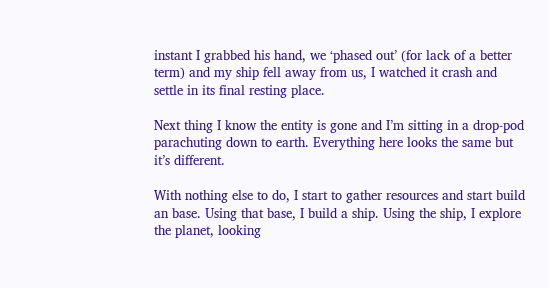instant I grabbed his hand, we ‘phased out’ (for lack of a better term) and my ship fell away from us, I watched it crash and settle in its final resting place.

Next thing I know the entity is gone and I’m sitting in a drop-pod parachuting down to earth. Everything here looks the same but it’s different.

With nothing else to do, I start to gather resources and start build an base. Using that base, I build a ship. Using the ship, I explore the planet, looking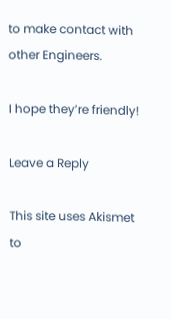to make contact with other Engineers.

I hope they’re friendly!

Leave a Reply

This site uses Akismet to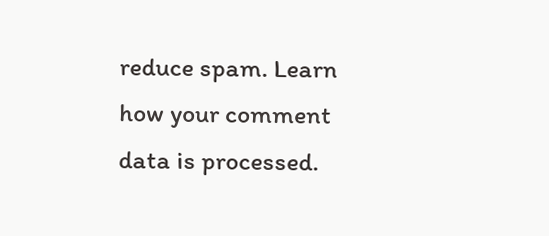reduce spam. Learn how your comment data is processed.